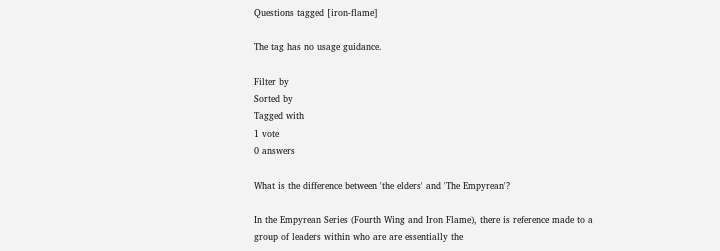Questions tagged [iron-flame]

The tag has no usage guidance.

Filter by
Sorted by
Tagged with
1 vote
0 answers

What is the difference between 'the elders' and 'The Empyrean'?

In the Empyrean Series (Fourth Wing and Iron Flame), there is reference made to a group of leaders within who are are essentially the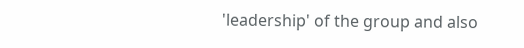'leadership' of the group and also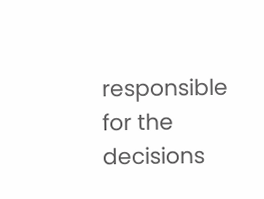responsible for the decisions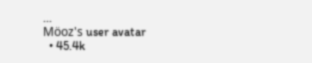...
Möoz's user avatar
  • 45.4k